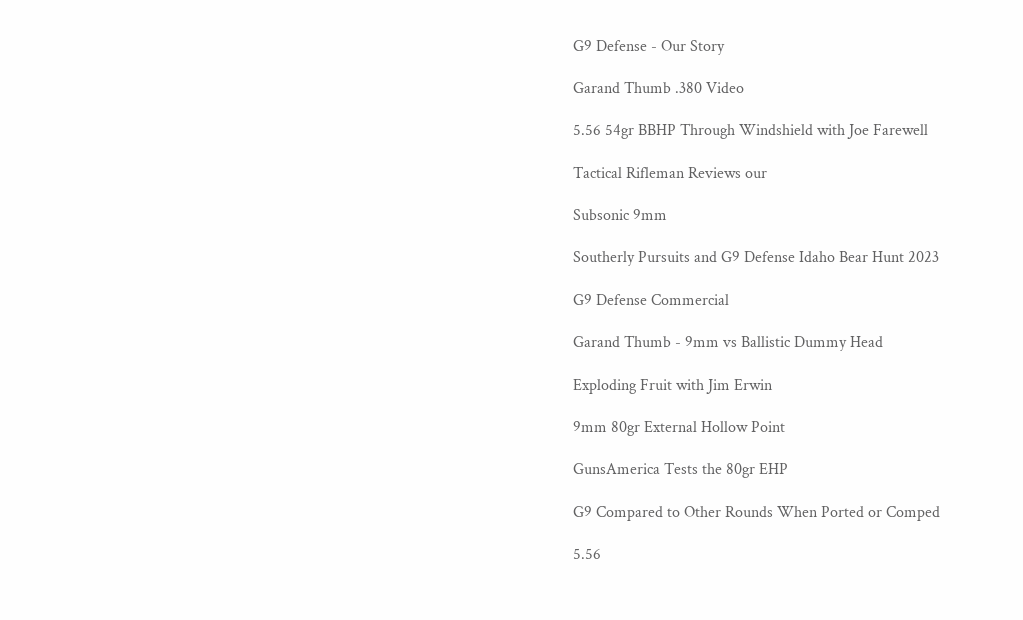G9 Defense - Our Story

Garand Thumb .380 Video

5.56 54gr BBHP Through Windshield with Joe Farewell

Tactical Rifleman Reviews our

Subsonic 9mm

Southerly Pursuits and G9 Defense Idaho Bear Hunt 2023

G9 Defense Commercial

Garand Thumb - 9mm vs Ballistic Dummy Head

Exploding Fruit with Jim Erwin

9mm 80gr External Hollow Point

GunsAmerica Tests the 80gr EHP

G9 Compared to Other Rounds When Ported or Comped

5.56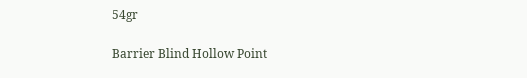54gr

Barrier Blind Hollow Point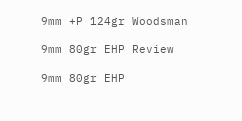9mm +P 124gr Woodsman

9mm 80gr EHP Review

9mm 80gr EHP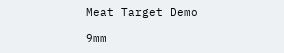Meat Target Demo

9mm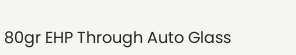80gr EHP Through Auto Glass